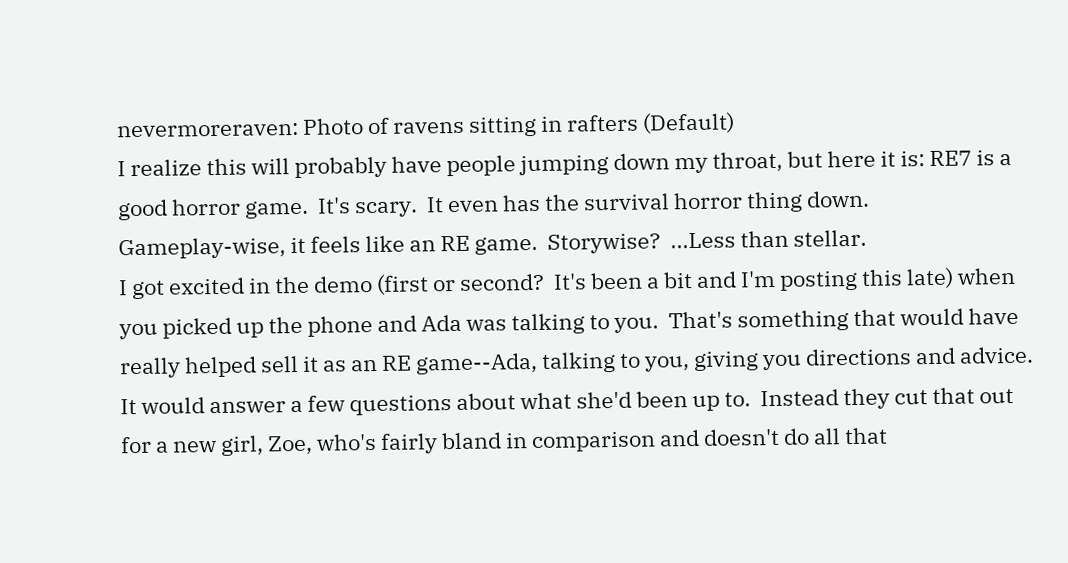nevermoreraven: Photo of ravens sitting in rafters (Default)
I realize this will probably have people jumping down my throat, but here it is: RE7 is a good horror game.  It's scary.  It even has the survival horror thing down.
Gameplay-wise, it feels like an RE game.  Storywise?  ...Less than stellar.
I got excited in the demo (first or second?  It's been a bit and I'm posting this late) when you picked up the phone and Ada was talking to you.  That's something that would have really helped sell it as an RE game--Ada, talking to you, giving you directions and advice.  It would answer a few questions about what she'd been up to.  Instead they cut that out for a new girl, Zoe, who's fairly bland in comparison and doesn't do all that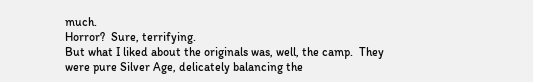much.
Horror?  Sure, terrifying.
But what I liked about the originals was, well, the camp.  They were pure Silver Age, delicately balancing the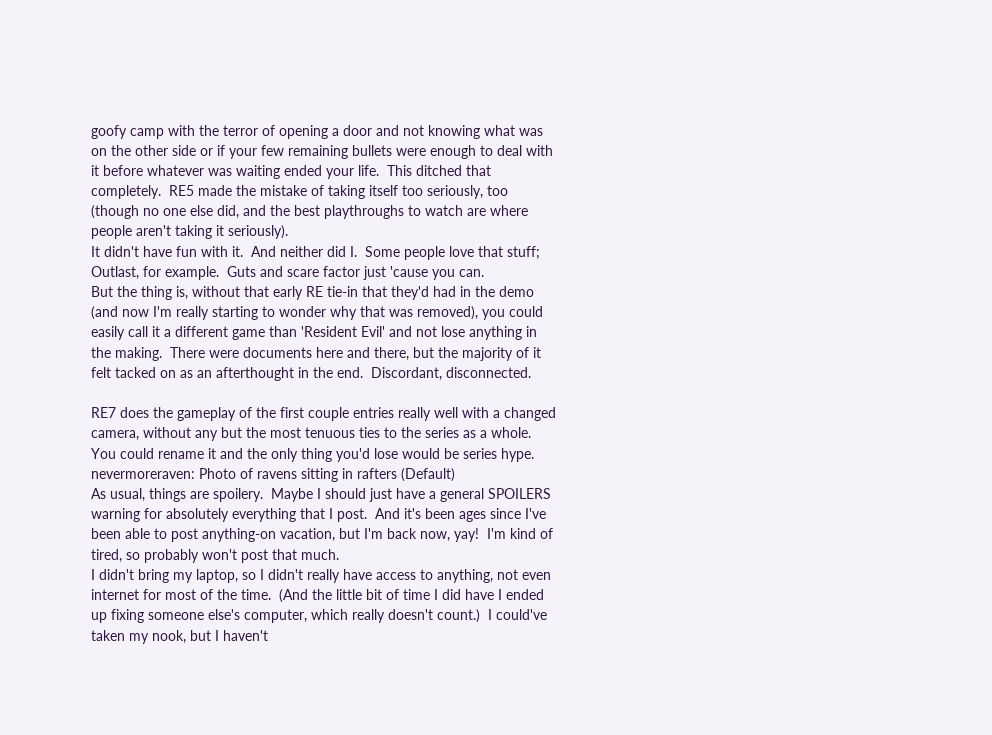goofy camp with the terror of opening a door and not knowing what was on the other side or if your few remaining bullets were enough to deal with it before whatever was waiting ended your life.  This ditched that completely.  RE5 made the mistake of taking itself too seriously, too (though no one else did, and the best playthroughs to watch are where people aren't taking it seriously).
It didn't have fun with it.  And neither did I.  Some people love that stuff; Outlast, for example.  Guts and scare factor just 'cause you can.
But the thing is, without that early RE tie-in that they'd had in the demo (and now I'm really starting to wonder why that was removed), you could easily call it a different game than 'Resident Evil' and not lose anything in the making.  There were documents here and there, but the majority of it felt tacked on as an afterthought in the end.  Discordant, disconnected.

RE7 does the gameplay of the first couple entries really well with a changed camera, without any but the most tenuous ties to the series as a whole.  You could rename it and the only thing you'd lose would be series hype.
nevermoreraven: Photo of ravens sitting in rafters (Default)
As usual, things are spoilery.  Maybe I should just have a general SPOILERS warning for absolutely everything that I post.  And it's been ages since I've been able to post anything-on vacation, but I'm back now, yay!  I'm kind of tired, so probably won't post that much.
I didn't bring my laptop, so I didn't really have access to anything, not even internet for most of the time.  (And the little bit of time I did have I ended up fixing someone else's computer, which really doesn't count.)  I could've taken my nook, but I haven't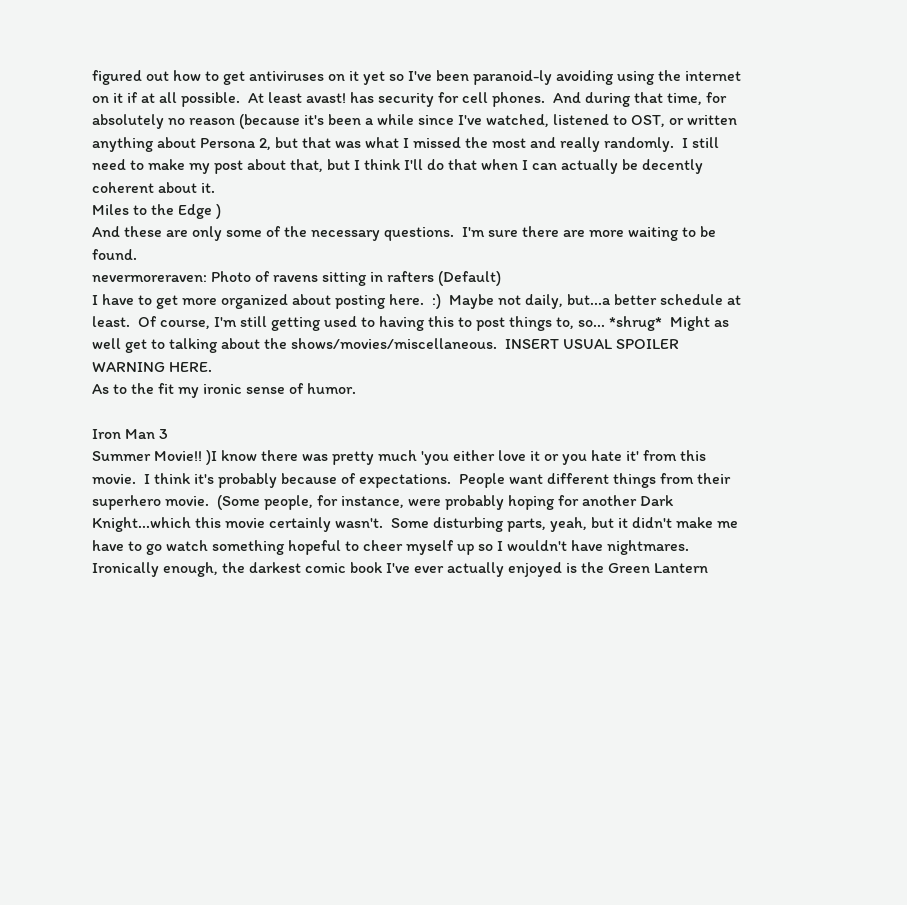figured out how to get antiviruses on it yet so I've been paranoid-ly avoiding using the internet on it if at all possible.  At least avast! has security for cell phones.  And during that time, for absolutely no reason (because it's been a while since I've watched, listened to OST, or written anything about Persona 2, but that was what I missed the most and really randomly.  I still need to make my post about that, but I think I'll do that when I can actually be decently coherent about it.
Miles to the Edge )
And these are only some of the necessary questions.  I'm sure there are more waiting to be found.
nevermoreraven: Photo of ravens sitting in rafters (Default)
I have to get more organized about posting here.  :)  Maybe not daily, but...a better schedule at least.  Of course, I'm still getting used to having this to post things to, so... *shrug*  Might as well get to talking about the shows/movies/miscellaneous.  INSERT USUAL SPOILER WARNING HERE.
As to the fit my ironic sense of humor.

Iron Man 3
Summer Movie!! )I know there was pretty much 'you either love it or you hate it' from this movie.  I think it's probably because of expectations.  People want different things from their superhero movie.  (Some people, for instance, were probably hoping for another Dark Knight...which this movie certainly wasn't.  Some disturbing parts, yeah, but it didn't make me have to go watch something hopeful to cheer myself up so I wouldn't have nightmares.  Ironically enough, the darkest comic book I've ever actually enjoyed is the Green Lantern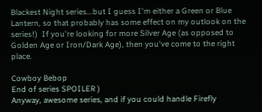Blackest Night series...but I guess I'm either a Green or Blue Lantern, so that probably has some effect on my outlook on the series!)  If you're looking for more Silver Age (as opposed to Golden Age or Iron/Dark Age), then you've come to the right place.

Cowboy Bebop
End of series SPOILER )
Anyway, awesome series, and if you could handle Firefly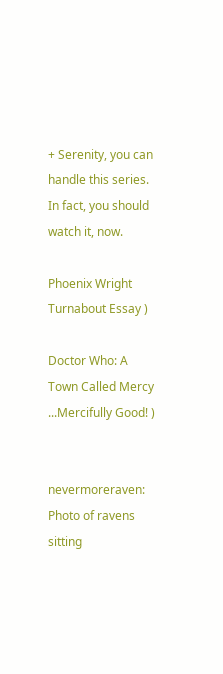+ Serenity, you can handle this series.  In fact, you should watch it, now.

Phoenix Wright
Turnabout Essay )

Doctor Who: A Town Called Mercy
...Mercifully Good! )


nevermoreraven: Photo of ravens sitting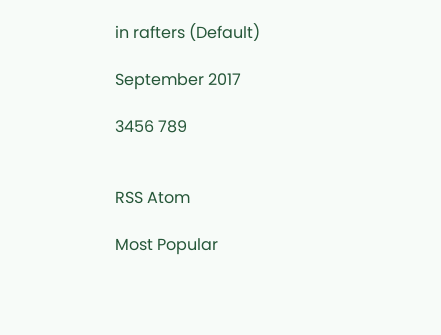in rafters (Default)

September 2017

3456 789


RSS Atom

Most Popular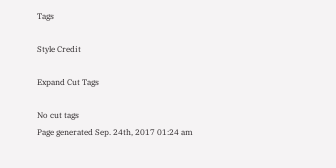Tags

Style Credit

Expand Cut Tags

No cut tags
Page generated Sep. 24th, 2017 01:24 am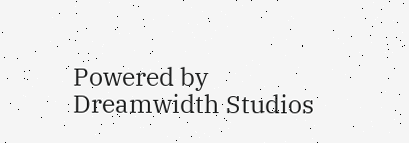Powered by Dreamwidth Studios